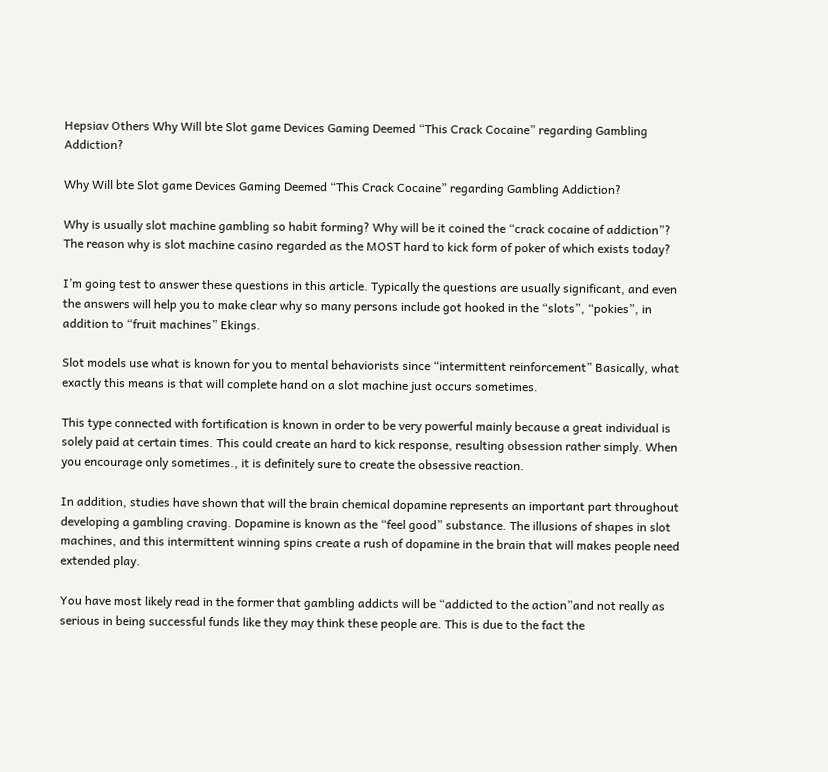Hepsiav Others Why Will bte Slot game Devices Gaming Deemed “This Crack Cocaine” regarding Gambling Addiction?

Why Will bte Slot game Devices Gaming Deemed “This Crack Cocaine” regarding Gambling Addiction?

Why is usually slot machine gambling so habit forming? Why will be it coined the “crack cocaine of addiction”? The reason why is slot machine casino regarded as the MOST hard to kick form of poker of which exists today?

I’m going test to answer these questions in this article. Typically the questions are usually significant, and even the answers will help you to make clear why so many persons include got hooked in the “slots”, “pokies”, in addition to “fruit machines” Ekings.

Slot models use what is known for you to mental behaviorists since “intermittent reinforcement” Basically, what exactly this means is that will complete hand on a slot machine just occurs sometimes.

This type connected with fortification is known in order to be very powerful mainly because a great individual is solely paid at certain times. This could create an hard to kick response, resulting obsession rather simply. When you encourage only sometimes., it is definitely sure to create the obsessive reaction.

In addition, studies have shown that will the brain chemical dopamine represents an important part throughout developing a gambling craving. Dopamine is known as the “feel good” substance. The illusions of shapes in slot machines, and this intermittent winning spins create a rush of dopamine in the brain that will makes people need extended play.

You have most likely read in the former that gambling addicts will be “addicted to the action”and not really as serious in being successful funds like they may think these people are. This is due to the fact the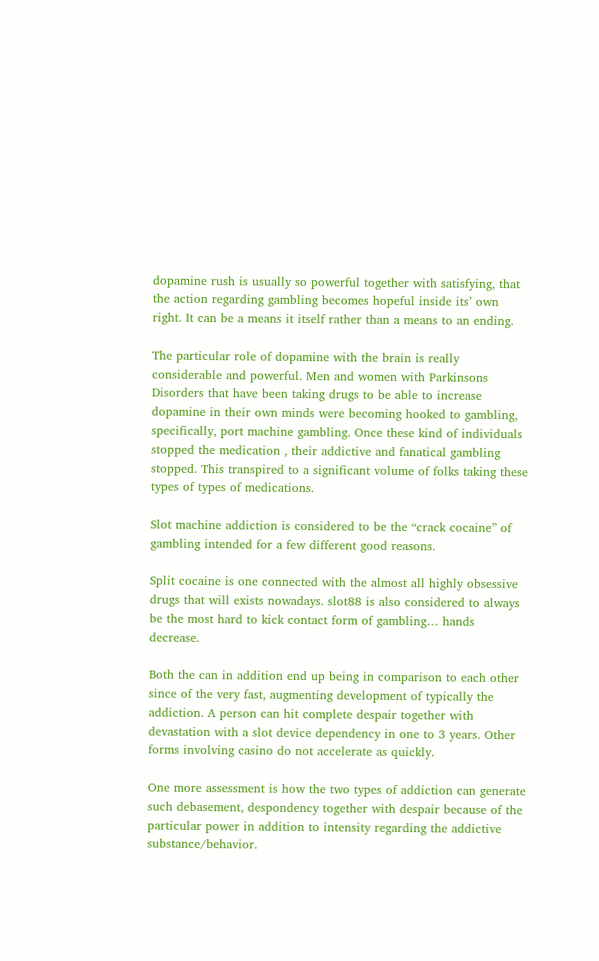dopamine rush is usually so powerful together with satisfying, that the action regarding gambling becomes hopeful inside its’ own right. It can be a means it itself rather than a means to an ending.

The particular role of dopamine with the brain is really considerable and powerful. Men and women with Parkinsons Disorders that have been taking drugs to be able to increase dopamine in their own minds were becoming hooked to gambling, specifically, port machine gambling. Once these kind of individuals stopped the medication , their addictive and fanatical gambling stopped. This transpired to a significant volume of folks taking these types of types of medications.

Slot machine addiction is considered to be the “crack cocaine” of gambling intended for a few different good reasons.

Split cocaine is one connected with the almost all highly obsessive drugs that will exists nowadays. slot88 is also considered to always be the most hard to kick contact form of gambling… hands decrease.

Both the can in addition end up being in comparison to each other since of the very fast, augmenting development of typically the addiction. A person can hit complete despair together with devastation with a slot device dependency in one to 3 years. Other forms involving casino do not accelerate as quickly.

One more assessment is how the two types of addiction can generate such debasement, despondency together with despair because of the particular power in addition to intensity regarding the addictive substance/behavior.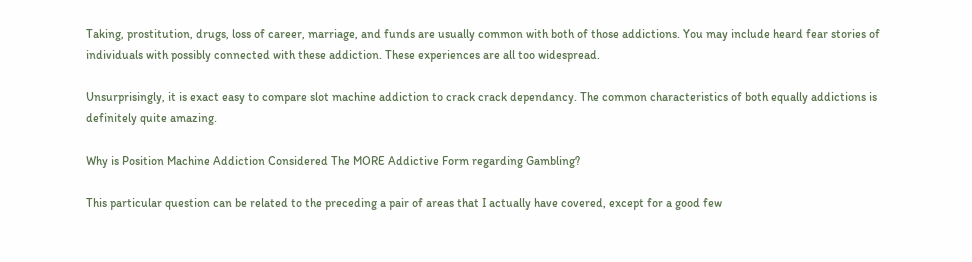Taking, prostitution, drugs, loss of career, marriage, and funds are usually common with both of those addictions. You may include heard fear stories of individuals with possibly connected with these addiction. These experiences are all too widespread.

Unsurprisingly, it is exact easy to compare slot machine addiction to crack crack dependancy. The common characteristics of both equally addictions is definitely quite amazing.

Why is Position Machine Addiction Considered The MORE Addictive Form regarding Gambling?

This particular question can be related to the preceding a pair of areas that I actually have covered, except for a good few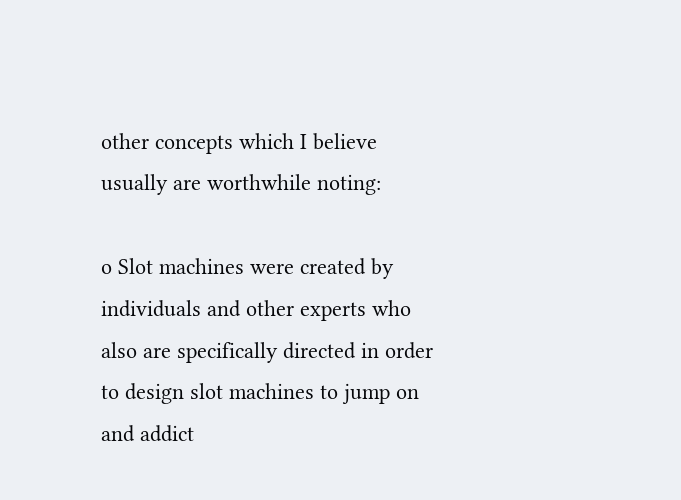other concepts which I believe usually are worthwhile noting:

o Slot machines were created by individuals and other experts who also are specifically directed in order to design slot machines to jump on and addict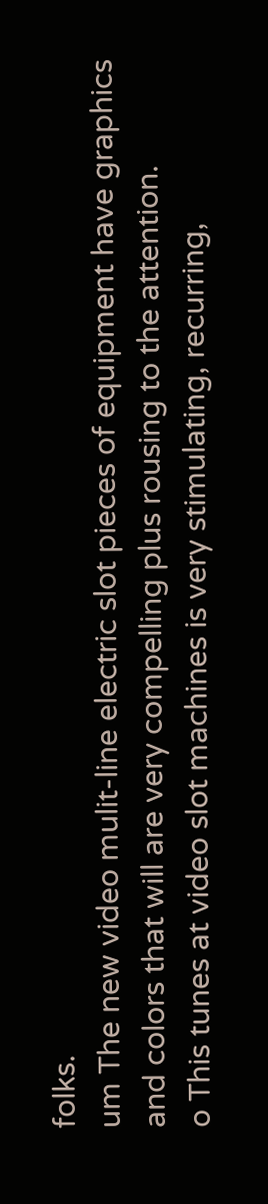folks.
um The new video mulit-line electric slot pieces of equipment have graphics and colors that will are very compelling plus rousing to the attention.
o This tunes at video slot machines is very stimulating, recurring,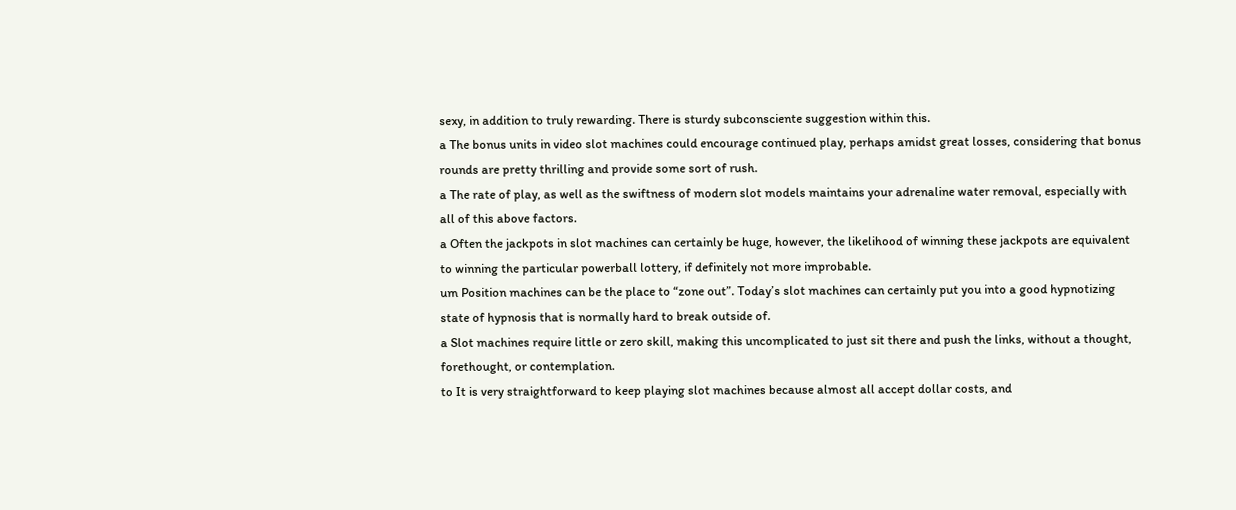sexy, in addition to truly rewarding. There is sturdy subconsciente suggestion within this.
a The bonus units in video slot machines could encourage continued play, perhaps amidst great losses, considering that bonus rounds are pretty thrilling and provide some sort of rush.
a The rate of play, as well as the swiftness of modern slot models maintains your adrenaline water removal, especially with all of this above factors.
a Often the jackpots in slot machines can certainly be huge, however, the likelihood of winning these jackpots are equivalent to winning the particular powerball lottery, if definitely not more improbable.
um Position machines can be the place to “zone out”. Today’s slot machines can certainly put you into a good hypnotizing state of hypnosis that is normally hard to break outside of.
a Slot machines require little or zero skill, making this uncomplicated to just sit there and push the links, without a thought, forethought, or contemplation.
to It is very straightforward to keep playing slot machines because almost all accept dollar costs, and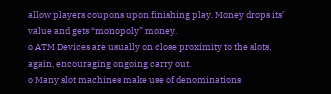allow players coupons upon finishing play. Money drops its’ value and gets “monopoly” money.
o ATM Devices are usually on close proximity to the slots, again, encouraging ongoing carry out.
o Many slot machines make use of denominations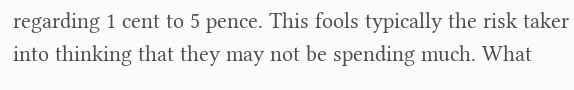regarding 1 cent to 5 pence. This fools typically the risk taker into thinking that they may not be spending much. What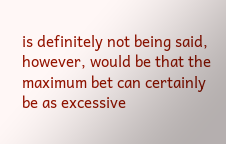is definitely not being said, however, would be that the maximum bet can certainly be as excessive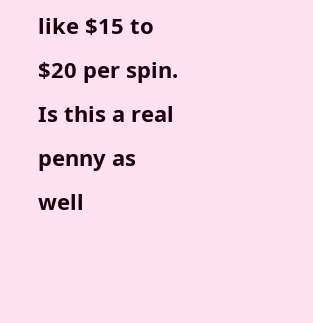like $15 to $20 per spin. Is this a real penny as well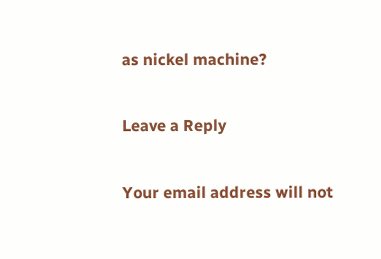as nickel machine?

Leave a Reply

Your email address will not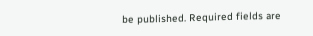be published. Required fields are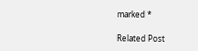marked *

Related Post